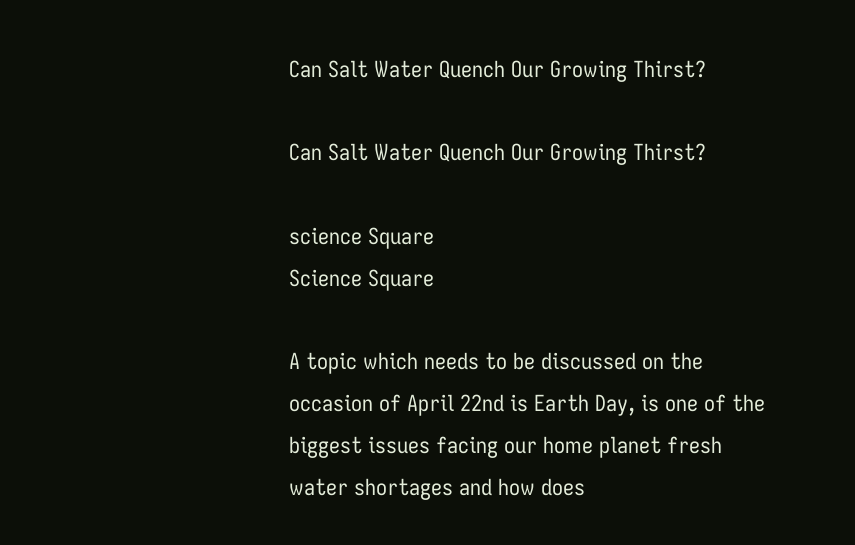Can Salt Water Quench Our Growing Thirst?

Can Salt Water Quench Our Growing Thirst?

science Square
Science Square

A topic which needs to be discussed on the occasion of April 22nd is Earth Day, is one of the biggest issues facing our home planet fresh water shortages and how does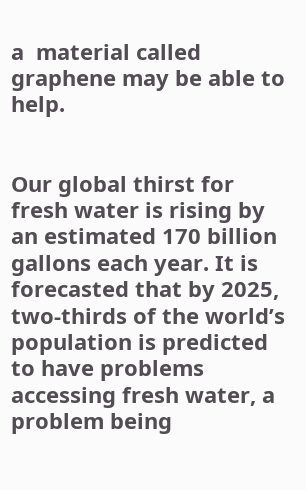a  material called graphene may be able to help.


Our global thirst for fresh water is rising by an estimated 170 billion gallons each year. It is forecasted that by 2025, two-thirds of the world’s population is predicted to have problems accessing fresh water, a problem being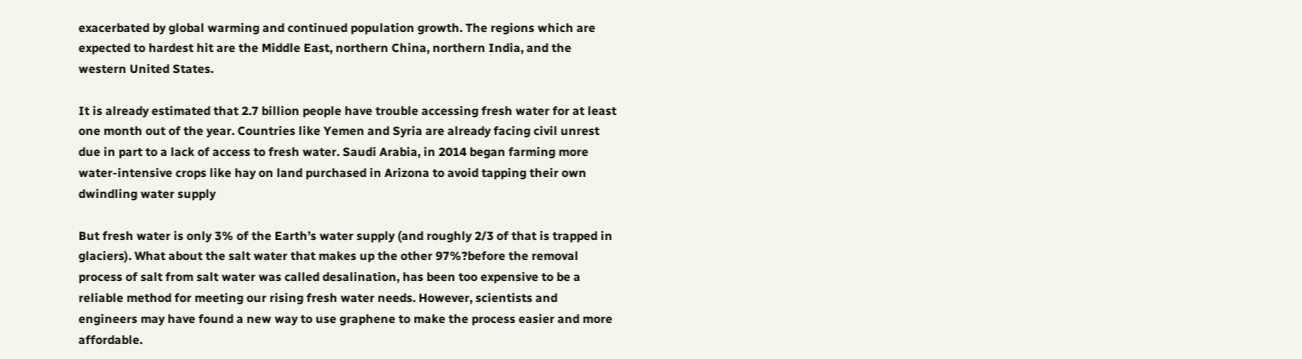exacerbated by global warming and continued population growth. The regions which are expected to hardest hit are the Middle East, northern China, northern India, and the western United States.

It is already estimated that 2.7 billion people have trouble accessing fresh water for at least one month out of the year. Countries like Yemen and Syria are already facing civil unrest due in part to a lack of access to fresh water. Saudi Arabia, in 2014 began farming more water-intensive crops like hay on land purchased in Arizona to avoid tapping their own dwindling water supply

But fresh water is only 3% of the Earth’s water supply (and roughly 2/3 of that is trapped in glaciers). What about the salt water that makes up the other 97%?before the removal process of salt from salt water was called desalination, has been too expensive to be a reliable method for meeting our rising fresh water needs. However, scientists and engineers may have found a new way to use graphene to make the process easier and more affordable.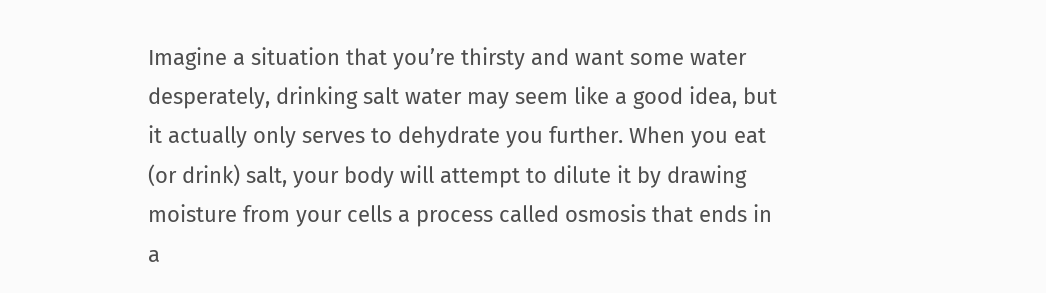Imagine a situation that you’re thirsty and want some water desperately, drinking salt water may seem like a good idea, but it actually only serves to dehydrate you further. When you eat (or drink) salt, your body will attempt to dilute it by drawing moisture from your cells a process called osmosis that ends in a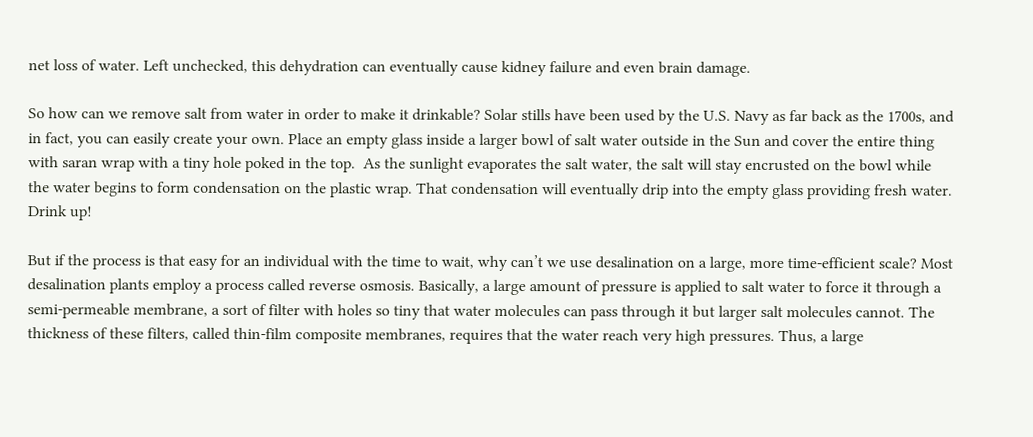net loss of water. Left unchecked, this dehydration can eventually cause kidney failure and even brain damage.

So how can we remove salt from water in order to make it drinkable? Solar stills have been used by the U.S. Navy as far back as the 1700s, and in fact, you can easily create your own. Place an empty glass inside a larger bowl of salt water outside in the Sun and cover the entire thing with saran wrap with a tiny hole poked in the top.  As the sunlight evaporates the salt water, the salt will stay encrusted on the bowl while the water begins to form condensation on the plastic wrap. That condensation will eventually drip into the empty glass providing fresh water. Drink up!

But if the process is that easy for an individual with the time to wait, why can’t we use desalination on a large, more time-efficient scale? Most desalination plants employ a process called reverse osmosis. Basically, a large amount of pressure is applied to salt water to force it through a semi-permeable membrane, a sort of filter with holes so tiny that water molecules can pass through it but larger salt molecules cannot. The thickness of these filters, called thin-film composite membranes, requires that the water reach very high pressures. Thus, a large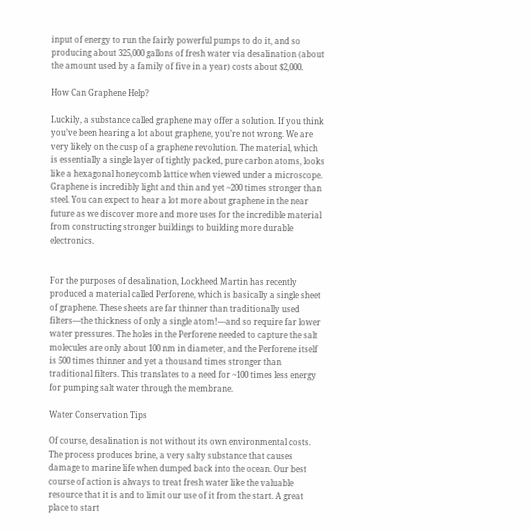input of energy to run the fairly powerful pumps to do it, and so producing about 325,000 gallons of fresh water via desalination (about the amount used by a family of five in a year) costs about $2,000.

How Can Graphene Help?

Luckily, a substance called graphene may offer a solution. If you think you’ve been hearing a lot about graphene, you’re not wrong. We are very likely on the cusp of a graphene revolution. The material, which is essentially a single layer of tightly packed, pure carbon atoms, looks like a hexagonal honeycomb lattice when viewed under a microscope. Graphene is incredibly light and thin and yet ~200 times stronger than steel. You can expect to hear a lot more about graphene in the near future as we discover more and more uses for the incredible material from constructing stronger buildings to building more durable electronics.


For the purposes of desalination, Lockheed Martin has recently produced a material called Perforene, which is basically a single sheet of graphene. These sheets are far thinner than traditionally used filters—the thickness of only a single atom!—and so require far lower water pressures. The holes in the Perforene needed to capture the salt molecules are only about 100 nm in diameter, and the Perforene itself is 500 times thinner and yet a thousand times stronger than traditional filters. This translates to a need for ~100 times less energy for pumping salt water through the membrane.

Water Conservation Tips

Of course, desalination is not without its own environmental costs. The process produces brine, a very salty substance that causes damage to marine life when dumped back into the ocean. Our best course of action is always to treat fresh water like the valuable resource that it is and to limit our use of it from the start. A great place to start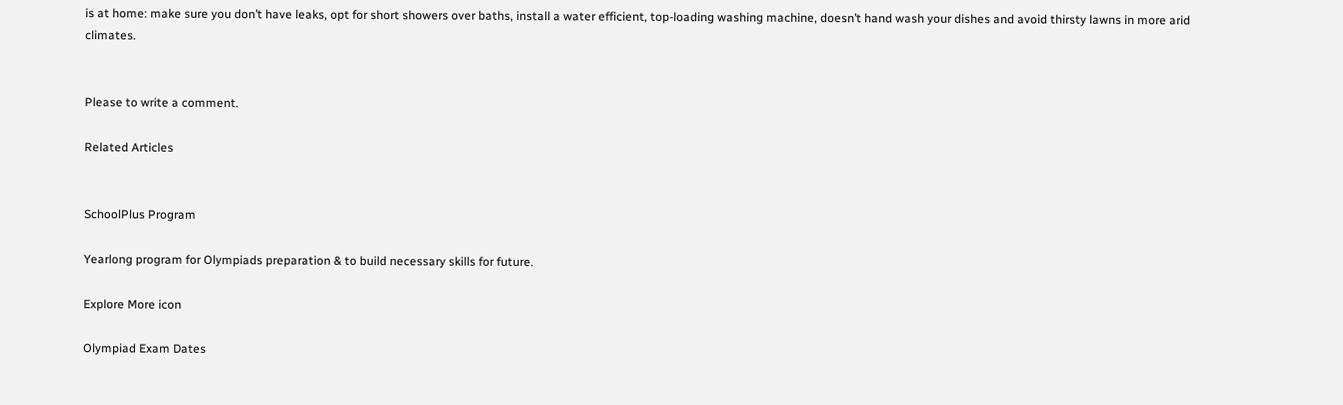is at home: make sure you don’t have leaks, opt for short showers over baths, install a water efficient, top-loading washing machine, doesn’t hand wash your dishes and avoid thirsty lawns in more arid climates.


Please to write a comment.

Related Articles


SchoolPlus Program

Yearlong program for Olympiads preparation & to build necessary skills for future.

Explore More icon

Olympiad Exam Dates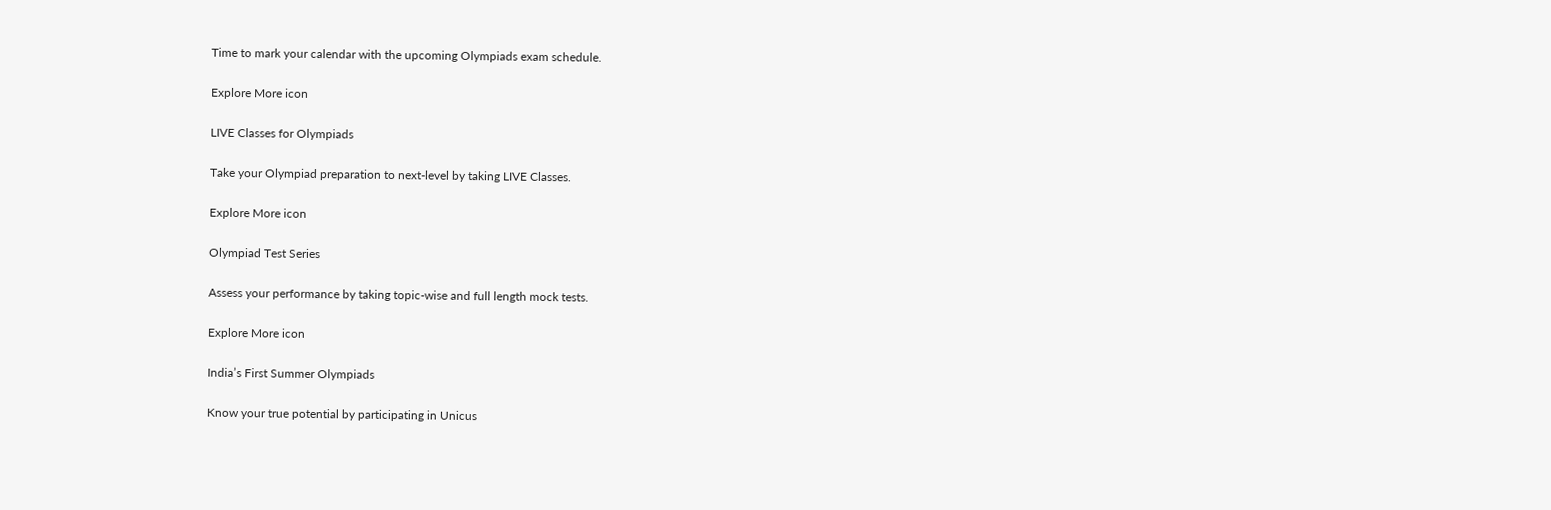Time to mark your calendar with the upcoming Olympiads exam schedule.

Explore More icon

LIVE Classes for Olympiads

Take your Olympiad preparation to next-level by taking LIVE Classes.

Explore More icon

Olympiad Test Series

Assess your performance by taking topic-wise and full length mock tests.

Explore More icon

India’s First Summer Olympiads

Know your true potential by participating in Unicus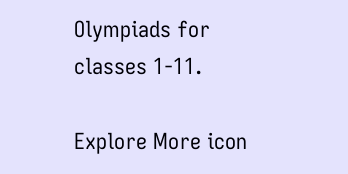Olympiads for classes 1-11.

Explore More icon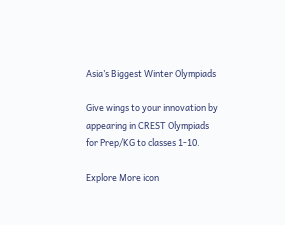Asia’s Biggest Winter Olympiads

Give wings to your innovation by appearing in CREST Olympiads for Prep/KG to classes 1-10.

Explore More icon